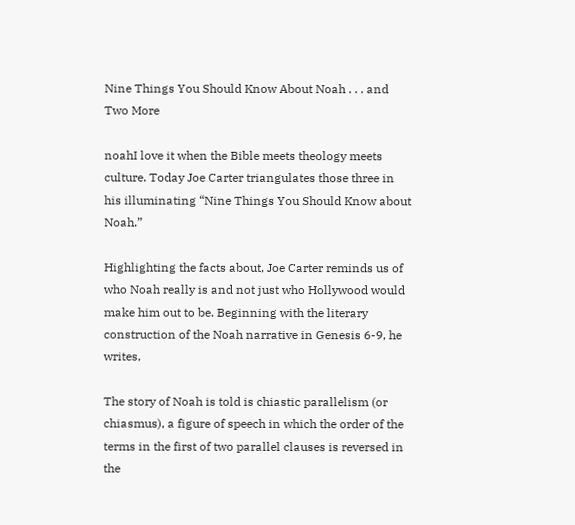Nine Things You Should Know About Noah . . . and Two More

noahI love it when the Bible meets theology meets culture. Today Joe Carter triangulates those three in his illuminating “Nine Things You Should Know about Noah.”

Highlighting the facts about, Joe Carter reminds us of who Noah really is and not just who Hollywood would make him out to be. Beginning with the literary construction of the Noah narrative in Genesis 6-9, he writes,

The story of Noah is told is chiastic parallelism (or chiasmus), a figure of speech in which the order of the terms in the first of two parallel clauses is reversed in the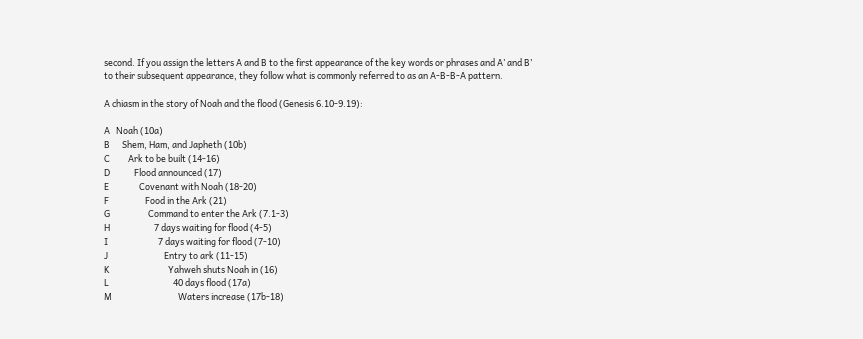second. If you assign the letters A and B to the first appearance of the key words or phrases and A’ and B’ to their subsequent appearance, they follow what is commonly referred to as an A-B-B-A pattern.

A chiasm in the story of Noah and the flood (Genesis 6.10-9.19):

A   Noah (10a)
B      Shem, Ham, and Japheth (10b)
C         Ark to be built (14-16)
D            Flood announced (17)
E               Covenant with Noah (18-20)
F                  Food in the Ark (21)
G                   Command to enter the Ark (7.1-3)
H                      7 days waiting for flood (4-5)
I                         7 days waiting for flood (7-10)
J                            Entry to ark (11-15)
K                             Yahweh shuts Noah in (16)
L                                40 days flood (17a)
M                                 Waters increase (17b-18)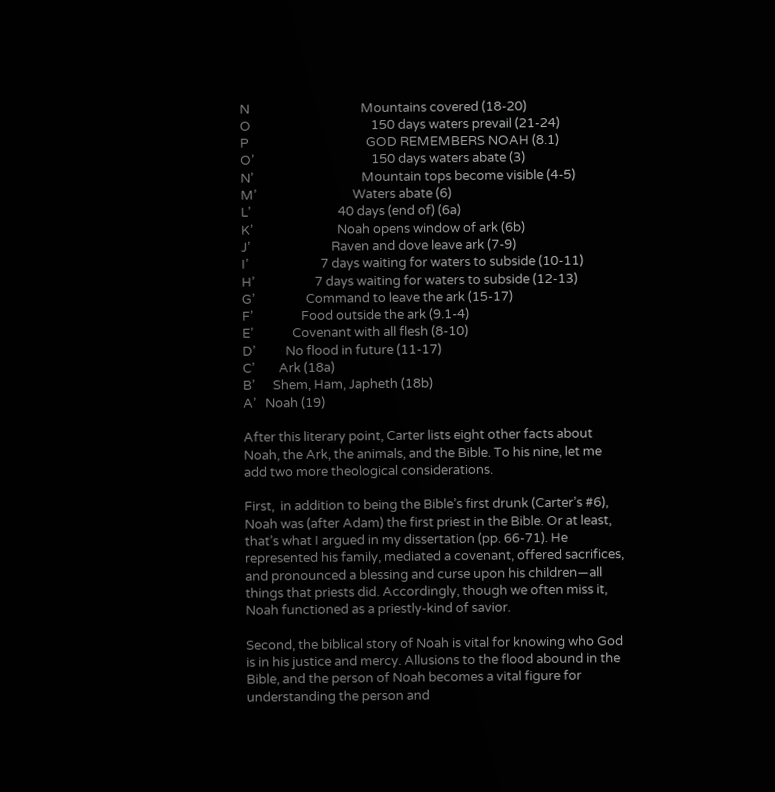N                                     Mountains covered (18-20)
O                                        150 days waters prevail (21-24)
P                                       GOD REMEMBERS NOAH (8.1)
O’                                       150 days waters abate (3)
N’                                    Mountain tops become visible (4-5)
M’                                Waters abate (6)
L’                             40 days (end of) (6a)
K’                            Noah opens window of ark (6b)
J’                           Raven and dove leave ark (7-9)
I’                        7 days waiting for waters to subside (10-11)
H’                    7 days waiting for waters to subside (12-13)
G’                 Command to leave the ark (15-17)
F’                Food outside the ark (9.1-4)
E’             Covenant with all flesh (8-10)
D’          No flood in future (11-17)
C’        Ark (18a)
B’      Shem, Ham, Japheth (18b)
A’   Noah (19)

After this literary point, Carter lists eight other facts about Noah, the Ark, the animals, and the Bible. To his nine, let me add two more theological considerations.

First,  in addition to being the Bible’s first drunk (Carter’s #6), Noah was (after Adam) the first priest in the Bible. Or at least, that’s what I argued in my dissertation (pp. 66-71). He represented his family, mediated a covenant, offered sacrifices, and pronounced a blessing and curse upon his children—all things that priests did. Accordingly, though we often miss it, Noah functioned as a priestly-kind of savior.

Second, the biblical story of Noah is vital for knowing who God is in his justice and mercy. Allusions to the flood abound in the Bible, and the person of Noah becomes a vital figure for understanding the person and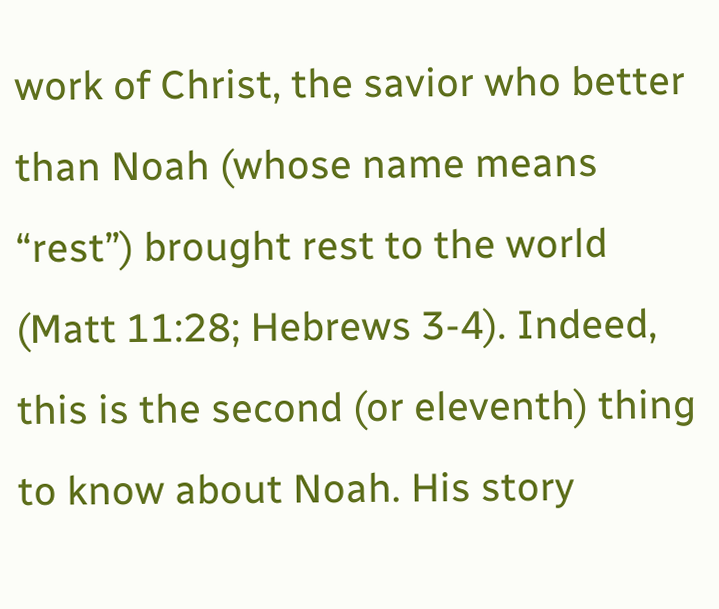work of Christ, the savior who better than Noah (whose name means “rest”) brought rest to the world (Matt 11:28; Hebrews 3-4). Indeed, this is the second (or eleventh) thing to know about Noah. His story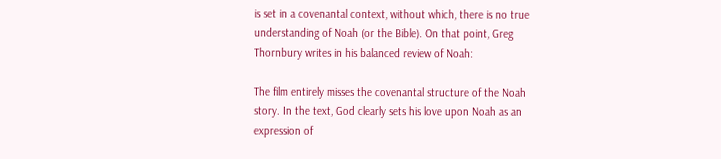is set in a covenantal context, without which, there is no true understanding of Noah (or the Bible). On that point, Greg Thornbury writes in his balanced review of Noah:

The film entirely misses the covenantal structure of the Noah story. In the text, God clearly sets his love upon Noah as an expression of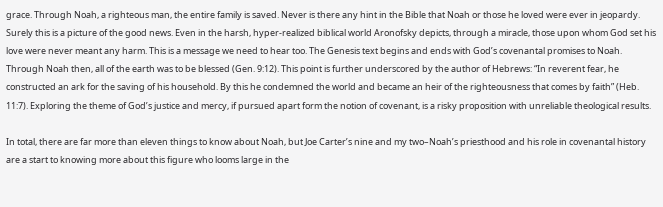grace. Through Noah, a righteous man, the entire family is saved. Never is there any hint in the Bible that Noah or those he loved were ever in jeopardy. Surely this is a picture of the good news. Even in the harsh, hyper-realized biblical world Aronofsky depicts, through a miracle, those upon whom God set his love were never meant any harm. This is a message we need to hear too. The Genesis text begins and ends with God’s covenantal promises to Noah. Through Noah then, all of the earth was to be blessed (Gen. 9:12). This point is further underscored by the author of Hebrews: “In reverent fear, he constructed an ark for the saving of his household. By this he condemned the world and became an heir of the righteousness that comes by faith” (Heb. 11:7). Exploring the theme of God’s justice and mercy, if pursued apart form the notion of covenant, is a risky proposition with unreliable theological results.

In total, there are far more than eleven things to know about Noah, but Joe Carter’s nine and my two–Noah’s priesthood and his role in covenantal history are a start to knowing more about this figure who looms large in the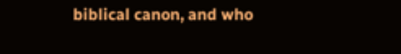biblical canon, and who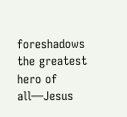foreshadows the greatest hero of all—Jesus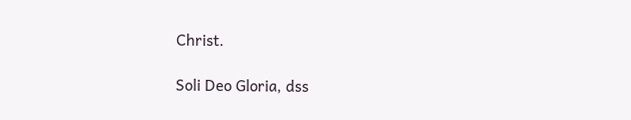Christ.

Soli Deo Gloria, dss